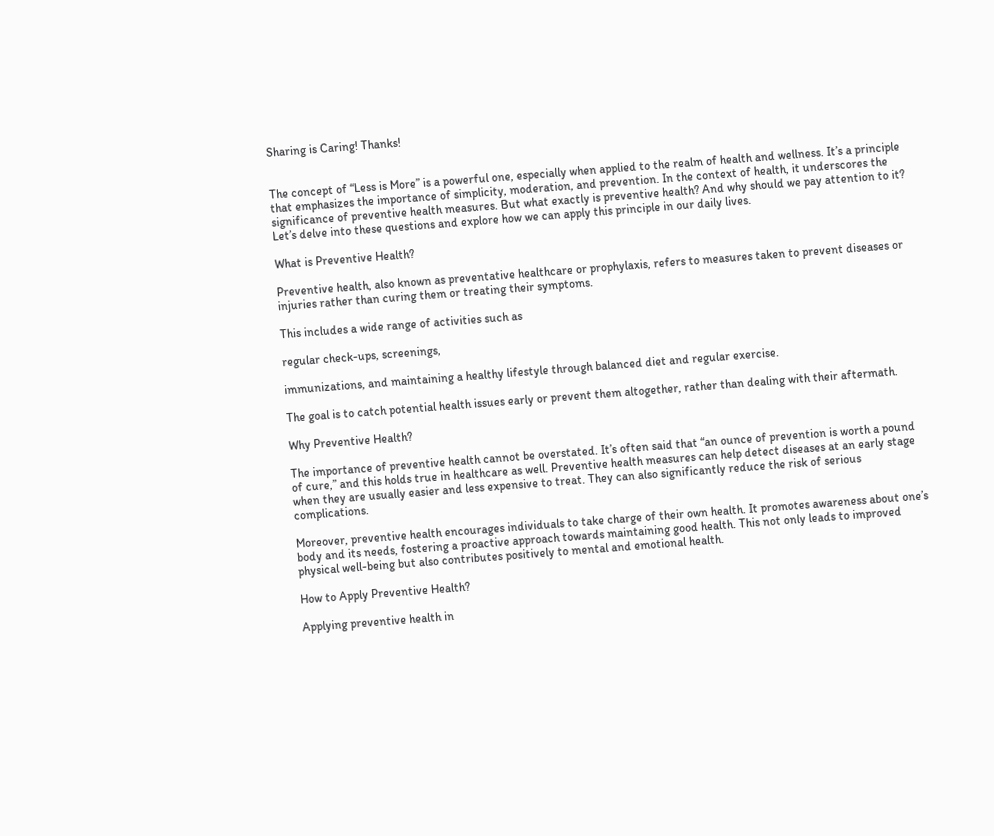Sharing is Caring! Thanks!


The concept of “Less is More” is a powerful one, especially when applied to the realm of health and wellness. It’s a principle that emphasizes the importance of simplicity, moderation, and prevention. In the context of health, it underscores the significance of preventive health measures. But what exactly is preventive health? And why should we pay attention to it? Let’s delve into these questions and explore how we can apply this principle in our daily lives.

What is Preventive Health?

Preventive health, also known as preventative healthcare or prophylaxis, refers to measures taken to prevent diseases or injuries rather than curing them or treating their symptoms.

This includes a wide range of activities such as

regular check-ups, screenings,

immunizations, and maintaining a healthy lifestyle through balanced diet and regular exercise.

The goal is to catch potential health issues early or prevent them altogether, rather than dealing with their aftermath.

Why Preventive Health?

The importance of preventive health cannot be overstated. It’s often said that “an ounce of prevention is worth a pound of cure,” and this holds true in healthcare as well. Preventive health measures can help detect diseases at an early stage when they are usually easier and less expensive to treat. They can also significantly reduce the risk of serious complications.

Moreover, preventive health encourages individuals to take charge of their own health. It promotes awareness about one’s body and its needs, fostering a proactive approach towards maintaining good health. This not only leads to improved physical well-being but also contributes positively to mental and emotional health.

How to Apply Preventive Health?

Applying preventive health in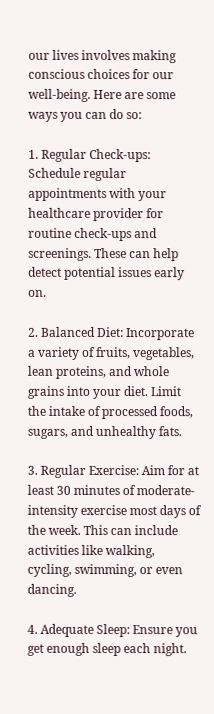our lives involves making conscious choices for our well-being. Here are some ways you can do so:

1. Regular Check-ups: Schedule regular appointments with your healthcare provider for routine check-ups and screenings. These can help detect potential issues early on.

2. Balanced Diet: Incorporate a variety of fruits, vegetables, lean proteins, and whole grains into your diet. Limit the intake of processed foods, sugars, and unhealthy fats.

3. Regular Exercise: Aim for at least 30 minutes of moderate-intensity exercise most days of the week. This can include activities like walking, cycling, swimming, or even dancing.

4. Adequate Sleep: Ensure you get enough sleep each night.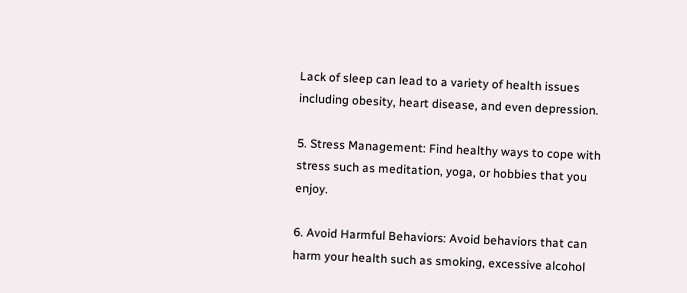Lack of sleep can lead to a variety of health issues including obesity, heart disease, and even depression.

5. Stress Management: Find healthy ways to cope with stress such as meditation, yoga, or hobbies that you enjoy.

6. Avoid Harmful Behaviors: Avoid behaviors that can harm your health such as smoking, excessive alcohol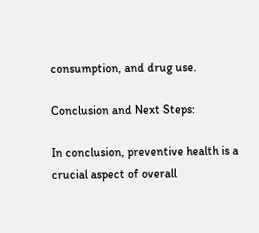consumption, and drug use.

Conclusion and Next Steps:

In conclusion, preventive health is a crucial aspect of overall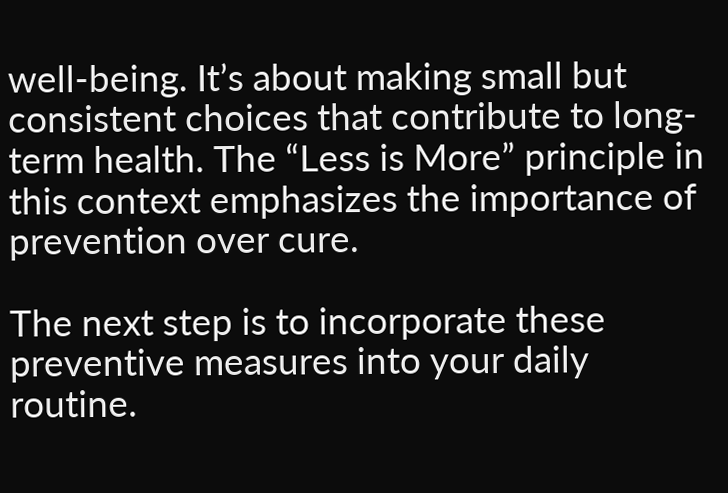well-being. It’s about making small but consistent choices that contribute to long-term health. The “Less is More” principle in this context emphasizes the importance of prevention over cure.

The next step is to incorporate these preventive measures into your daily routine.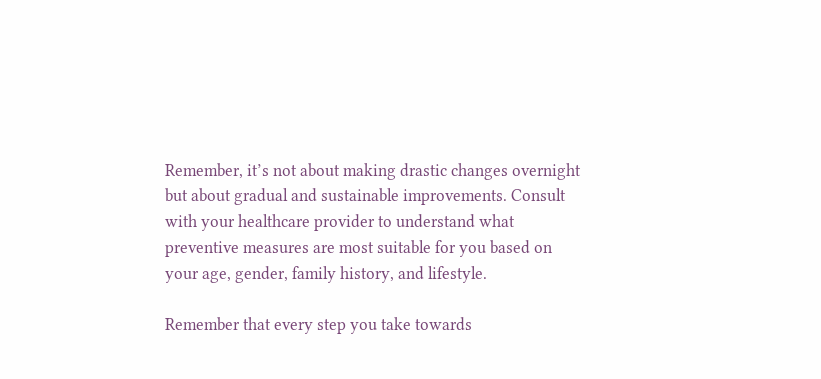Remember, it’s not about making drastic changes overnight but about gradual and sustainable improvements. Consult with your healthcare provider to understand what preventive measures are most suitable for you based on your age, gender, family history, and lifestyle.

Remember that every step you take towards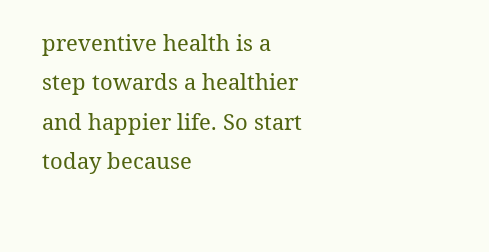preventive health is a step towards a healthier and happier life. So start today because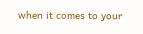when it comes to your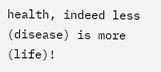health, indeed less (disease) is more (life)!